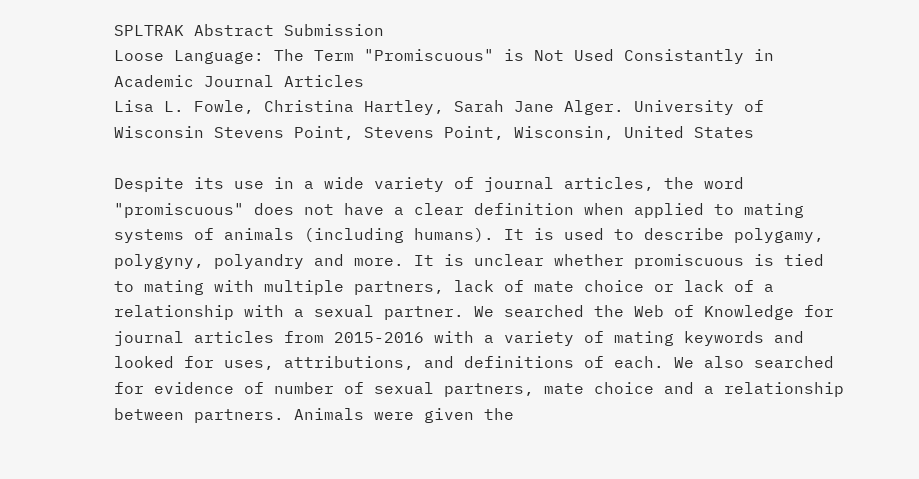SPLTRAK Abstract Submission
Loose Language: The Term "Promiscuous" is Not Used Consistantly in Academic Journal Articles
Lisa L. Fowle, Christina Hartley, Sarah Jane Alger. University of Wisconsin Stevens Point, Stevens Point, Wisconsin, United States

Despite its use in a wide variety of journal articles, the word "promiscuous" does not have a clear definition when applied to mating systems of animals (including humans). It is used to describe polygamy, polygyny, polyandry and more. It is unclear whether promiscuous is tied to mating with multiple partners, lack of mate choice or lack of a relationship with a sexual partner. We searched the Web of Knowledge for journal articles from 2015-2016 with a variety of mating keywords and looked for uses, attributions, and definitions of each. We also searched for evidence of number of sexual partners, mate choice and a relationship between partners. Animals were given the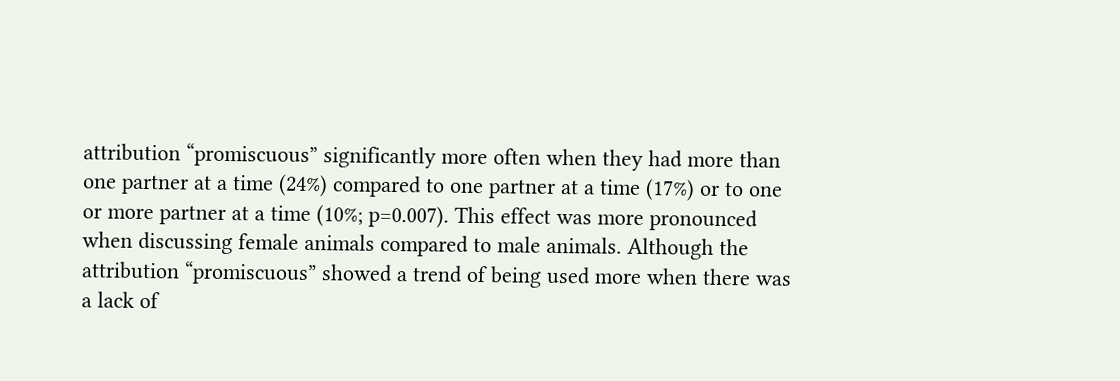attribution “promiscuous” significantly more often when they had more than one partner at a time (24%) compared to one partner at a time (17%) or to one or more partner at a time (10%; p=0.007). This effect was more pronounced when discussing female animals compared to male animals. Although the attribution “promiscuous” showed a trend of being used more when there was a lack of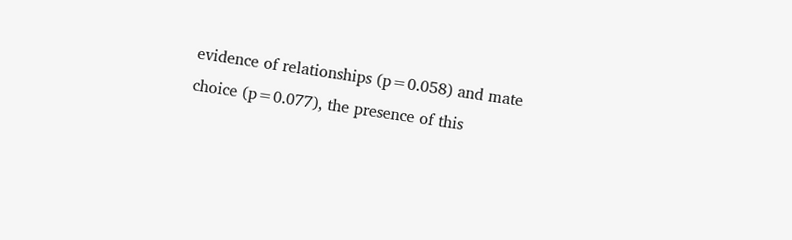evidence of relationships (p=0.058) and mate choice (p=0.077), the presence of this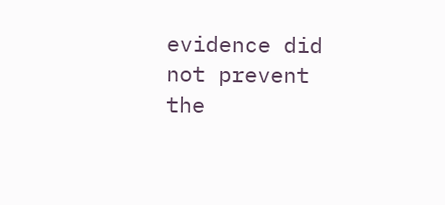evidence did not prevent the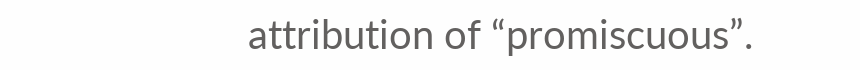attribution of “promiscuous”.